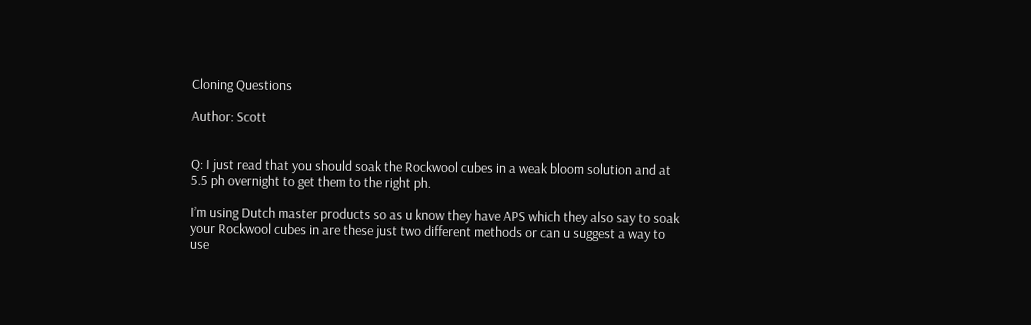Cloning Questions

Author: Scott


Q: I just read that you should soak the Rockwool cubes in a weak bloom solution and at 5.5 ph overnight to get them to the right ph.

I’m using Dutch master products so as u know they have APS which they also say to soak your Rockwool cubes in are these just two different methods or can u suggest a way to use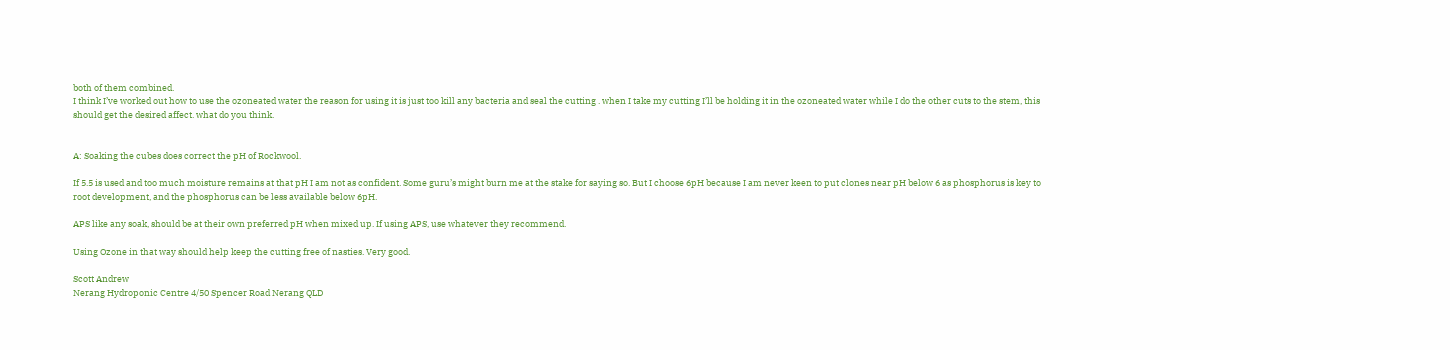both of them combined.
I think I’ve worked out how to use the ozoneated water the reason for using it is just too kill any bacteria and seal the cutting . when I take my cutting I’ll be holding it in the ozoneated water while I do the other cuts to the stem, this should get the desired affect. what do you think.


A: Soaking the cubes does correct the pH of Rockwool.

If 5.5 is used and too much moisture remains at that pH I am not as confident. Some guru’s might burn me at the stake for saying so. But I choose 6pH because I am never keen to put clones near pH below 6 as phosphorus is key to root development, and the phosphorus can be less available below 6pH.

APS like any soak, should be at their own preferred pH when mixed up. If using APS, use whatever they recommend.

Using Ozone in that way should help keep the cutting free of nasties. Very good.

Scott Andrew
Nerang Hydroponic Centre 4/50 Spencer Road Nerang QLD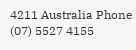4211 Australia Phone (07) 5527 4155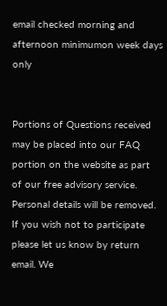email checked morning and afternoon minimumon week days only


Portions of Questions received may be placed into our FAQ portion on the website as part of our free advisory service. Personal details will be removed. If you wish not to participate please let us know by return email. We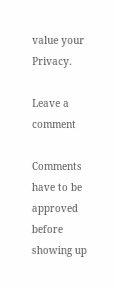value your Privacy.

Leave a comment

Comments have to be approved before showing up